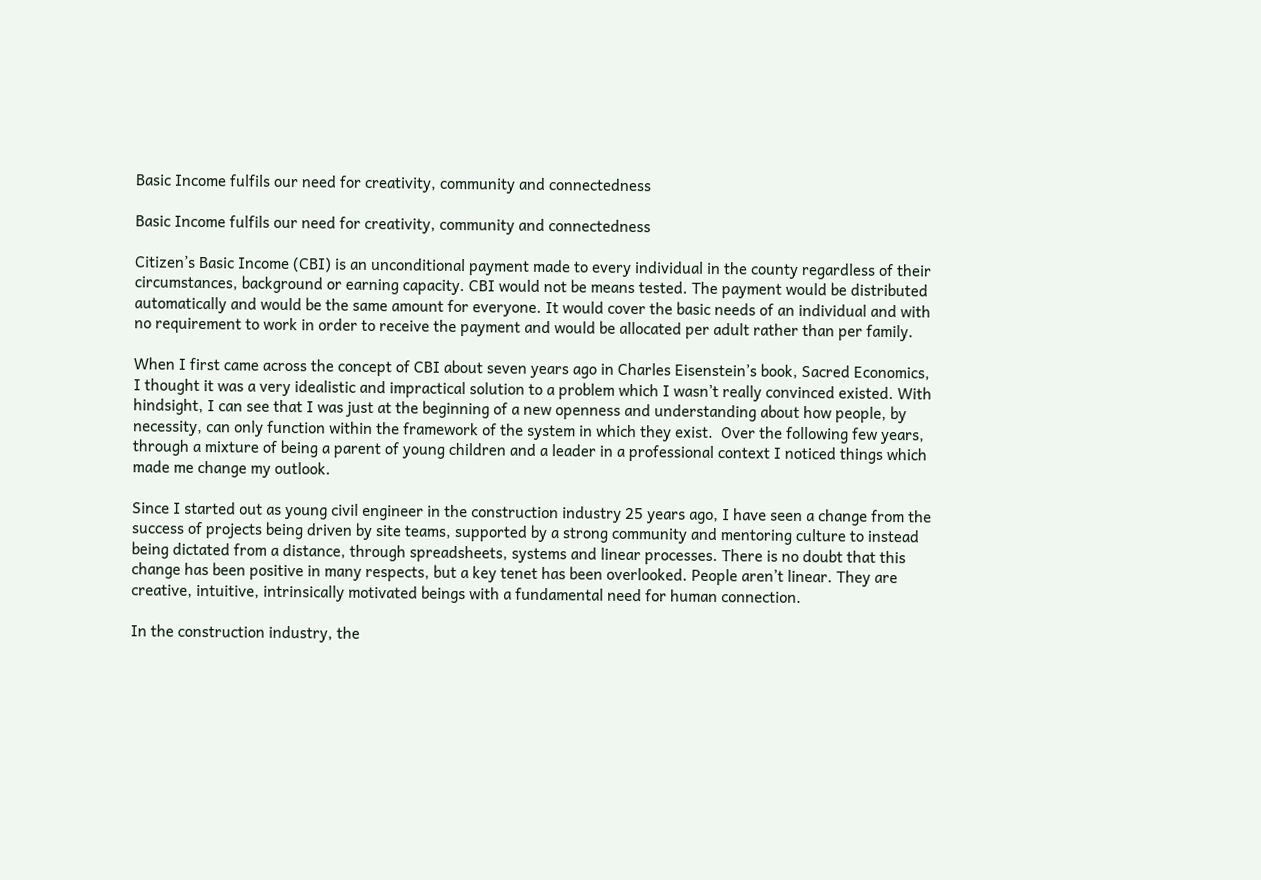Basic Income fulfils our need for creativity, community and connectedness

Basic Income fulfils our need for creativity, community and connectedness

Citizen’s Basic Income (CBI) is an unconditional payment made to every individual in the county regardless of their circumstances, background or earning capacity. CBI would not be means tested. The payment would be distributed automatically and would be the same amount for everyone. It would cover the basic needs of an individual and with no requirement to work in order to receive the payment and would be allocated per adult rather than per family.

When I first came across the concept of CBI about seven years ago in Charles Eisenstein’s book, Sacred Economics, I thought it was a very idealistic and impractical solution to a problem which I wasn’t really convinced existed. With hindsight, I can see that I was just at the beginning of a new openness and understanding about how people, by necessity, can only function within the framework of the system in which they exist.  Over the following few years, through a mixture of being a parent of young children and a leader in a professional context I noticed things which made me change my outlook.

Since I started out as young civil engineer in the construction industry 25 years ago, I have seen a change from the success of projects being driven by site teams, supported by a strong community and mentoring culture to instead being dictated from a distance, through spreadsheets, systems and linear processes. There is no doubt that this change has been positive in many respects, but a key tenet has been overlooked. People aren’t linear. They are creative, intuitive, intrinsically motivated beings with a fundamental need for human connection.

In the construction industry, the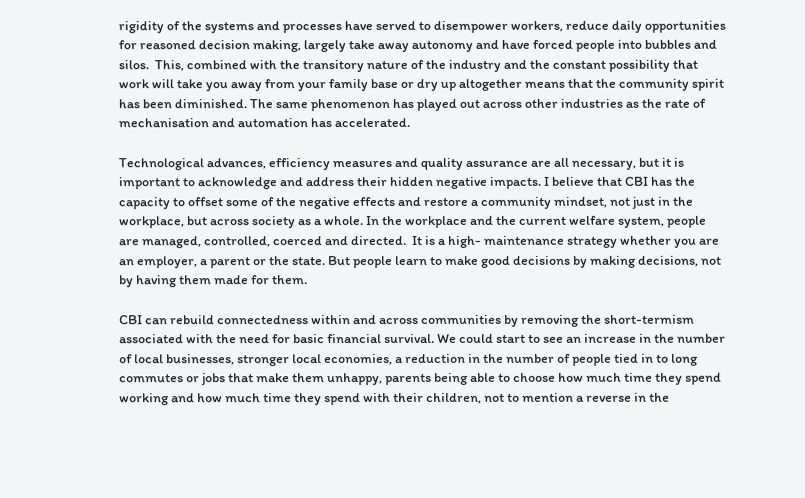rigidity of the systems and processes have served to disempower workers, reduce daily opportunities for reasoned decision making, largely take away autonomy and have forced people into bubbles and silos.  This, combined with the transitory nature of the industry and the constant possibility that work will take you away from your family base or dry up altogether means that the community spirit has been diminished. The same phenomenon has played out across other industries as the rate of mechanisation and automation has accelerated.

Technological advances, efficiency measures and quality assurance are all necessary, but it is important to acknowledge and address their hidden negative impacts. I believe that CBI has the capacity to offset some of the negative effects and restore a community mindset, not just in the workplace, but across society as a whole. In the workplace and the current welfare system, people are managed, controlled, coerced and directed.  It is a high- maintenance strategy whether you are an employer, a parent or the state. But people learn to make good decisions by making decisions, not by having them made for them.

CBI can rebuild connectedness within and across communities by removing the short-termism associated with the need for basic financial survival. We could start to see an increase in the number of local businesses, stronger local economies, a reduction in the number of people tied in to long commutes or jobs that make them unhappy, parents being able to choose how much time they spend working and how much time they spend with their children, not to mention a reverse in the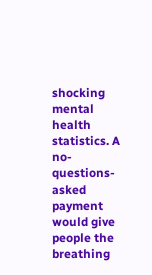shocking mental health statistics. A no-questions-asked payment would give people the breathing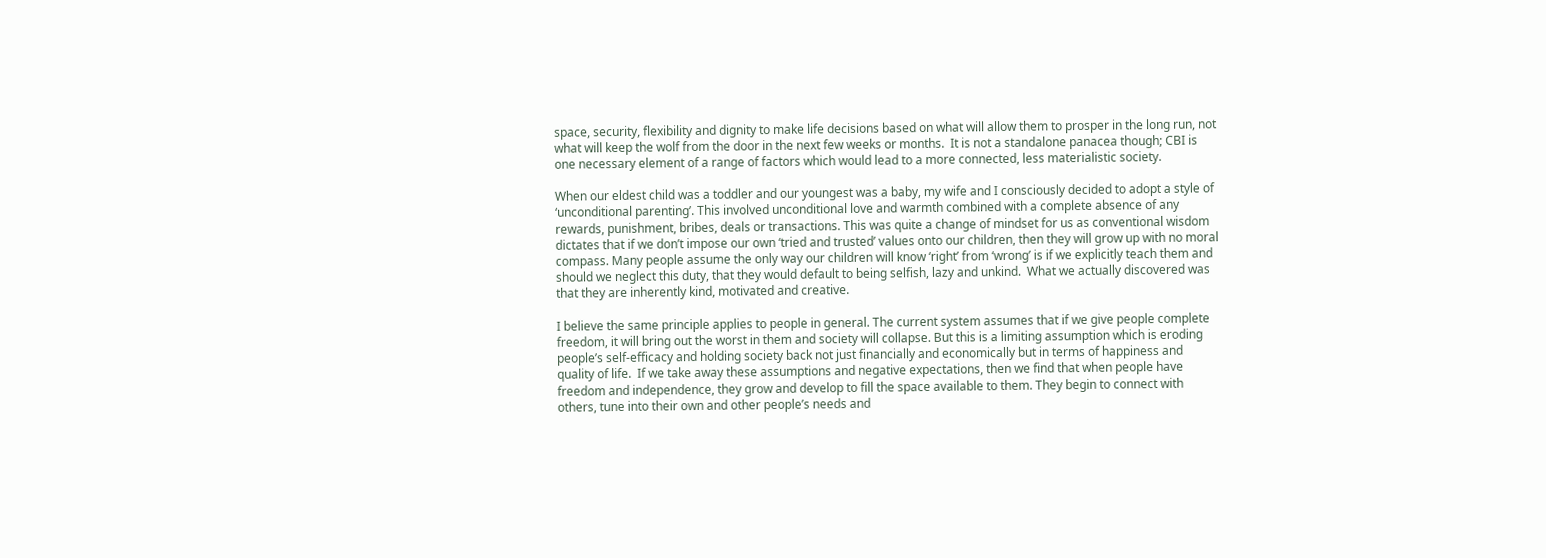space, security, flexibility and dignity to make life decisions based on what will allow them to prosper in the long run, not what will keep the wolf from the door in the next few weeks or months.  It is not a standalone panacea though; CBI is one necessary element of a range of factors which would lead to a more connected, less materialistic society.

When our eldest child was a toddler and our youngest was a baby, my wife and I consciously decided to adopt a style of ‘unconditional parenting’. This involved unconditional love and warmth combined with a complete absence of any rewards, punishment, bribes, deals or transactions. This was quite a change of mindset for us as conventional wisdom dictates that if we don’t impose our own ‘tried and trusted’ values onto our children, then they will grow up with no moral compass. Many people assume the only way our children will know ‘right’ from ‘wrong’ is if we explicitly teach them and should we neglect this duty, that they would default to being selfish, lazy and unkind.  What we actually discovered was that they are inherently kind, motivated and creative.

I believe the same principle applies to people in general. The current system assumes that if we give people complete freedom, it will bring out the worst in them and society will collapse. But this is a limiting assumption which is eroding people’s self-efficacy and holding society back not just financially and economically but in terms of happiness and quality of life.  If we take away these assumptions and negative expectations, then we find that when people have freedom and independence, they grow and develop to fill the space available to them. They begin to connect with others, tune into their own and other people’s needs and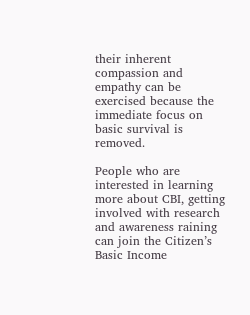their inherent compassion and empathy can be exercised because the immediate focus on basic survival is removed.

People who are interested in learning more about CBI, getting involved with research and awareness raining can join the Citizen’s Basic Income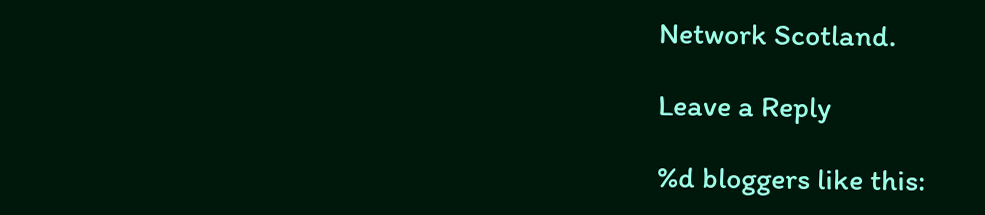Network Scotland.

Leave a Reply

%d bloggers like this: